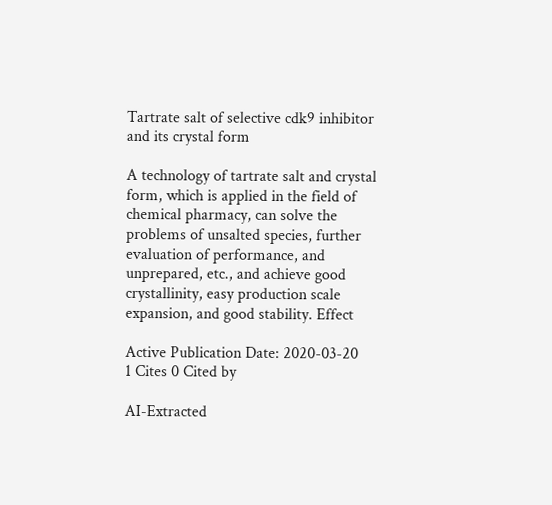Tartrate salt of selective cdk9 inhibitor and its crystal form

A technology of tartrate salt and crystal form, which is applied in the field of chemical pharmacy, can solve the problems of unsalted species, further evaluation of performance, and unprepared, etc., and achieve good crystallinity, easy production scale expansion, and good stability. Effect

Active Publication Date: 2020-03-20
1 Cites 0 Cited by

AI-Extracted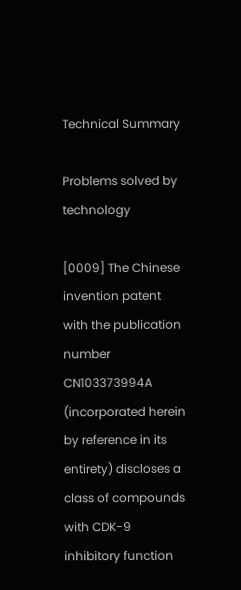Technical Summary

Problems solved by technology

[0009] The Chinese invention patent with the publication number CN103373994A (incorporated herein by reference in its entirety) discloses a class of compounds with CDK-9 inhibitory function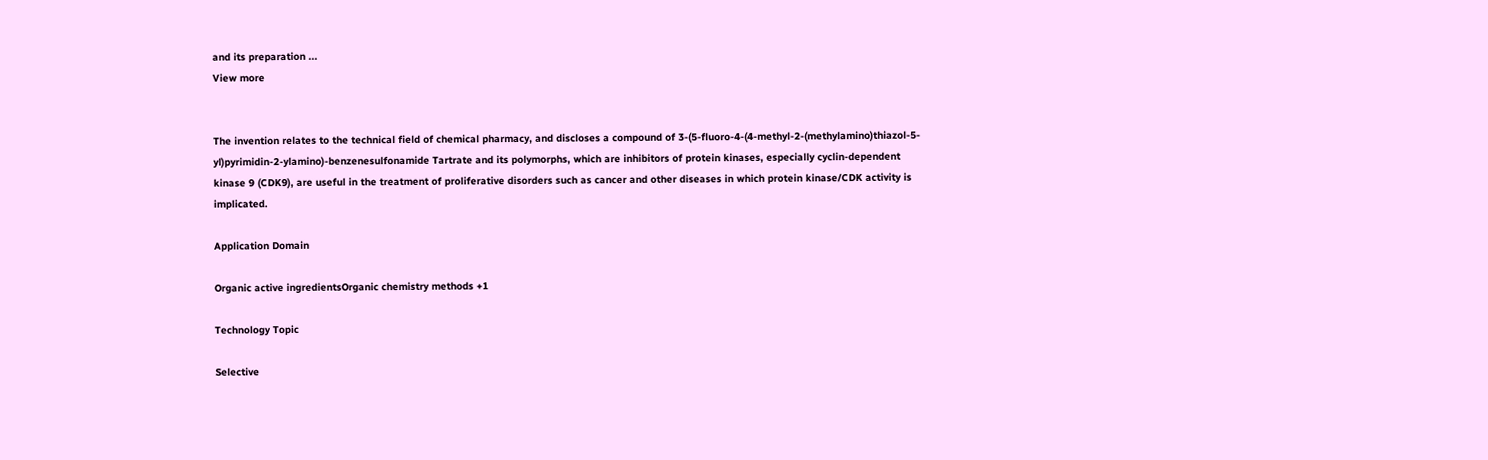and its preparation ...
View more


The invention relates to the technical field of chemical pharmacy, and discloses a compound of 3-(5-fluoro-4-(4-methyl-2-(methylamino)thiazol-5-yl)pyrimidin-2-ylamino)-benzenesulfonamide Tartrate and its polymorphs, which are inhibitors of protein kinases, especially cyclin-dependent kinase 9 (CDK9), are useful in the treatment of proliferative disorders such as cancer and other diseases in which protein kinase/CDK activity is implicated.

Application Domain

Organic active ingredientsOrganic chemistry methods +1

Technology Topic

Selective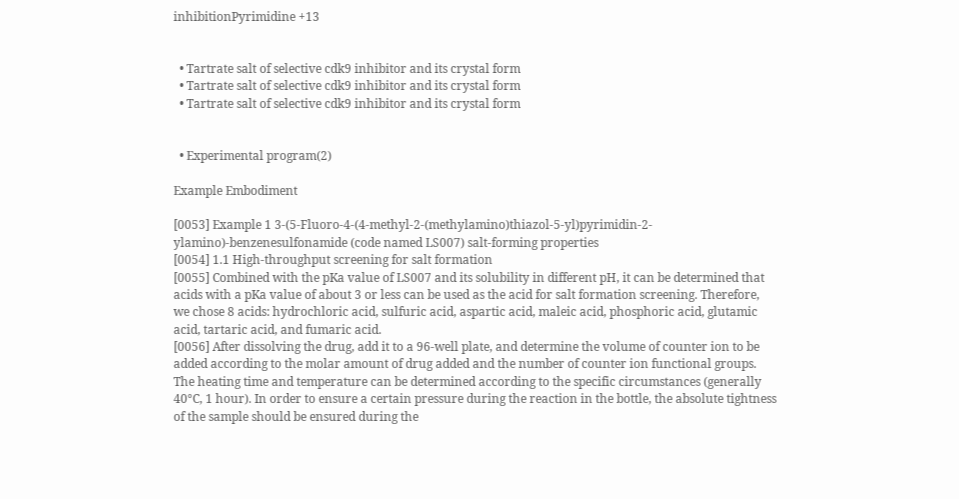inhibitionPyrimidine +13


  • Tartrate salt of selective cdk9 inhibitor and its crystal form
  • Tartrate salt of selective cdk9 inhibitor and its crystal form
  • Tartrate salt of selective cdk9 inhibitor and its crystal form


  • Experimental program(2)

Example Embodiment

[0053] Example 1 3-(5-Fluoro-4-(4-methyl-2-(methylamino)thiazol-5-yl)pyrimidin-2-ylamino)-benzenesulfonamide (code named LS007) salt-forming properties
[0054] 1.1 High-throughput screening for salt formation
[0055] Combined with the pKa value of LS007 and its solubility in different pH, it can be determined that acids with a pKa value of about 3 or less can be used as the acid for salt formation screening. Therefore, we chose 8 acids: hydrochloric acid, sulfuric acid, aspartic acid, maleic acid, phosphoric acid, glutamic acid, tartaric acid, and fumaric acid.
[0056] After dissolving the drug, add it to a 96-well plate, and determine the volume of counter ion to be added according to the molar amount of drug added and the number of counter ion functional groups. The heating time and temperature can be determined according to the specific circumstances (generally 40°C, 1 hour). In order to ensure a certain pressure during the reaction in the bottle, the absolute tightness of the sample should be ensured during the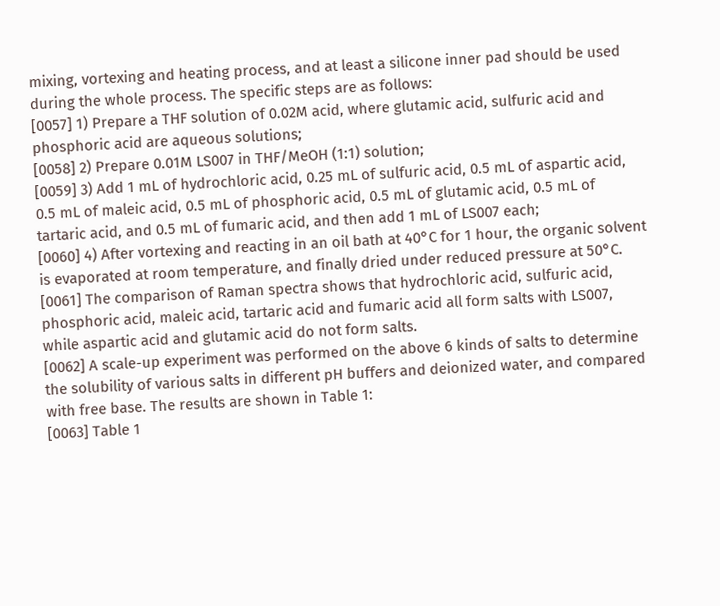mixing, vortexing and heating process, and at least a silicone inner pad should be used during the whole process. The specific steps are as follows:
[0057] 1) Prepare a THF solution of 0.02M acid, where glutamic acid, sulfuric acid and phosphoric acid are aqueous solutions;
[0058] 2) Prepare 0.01M LS007 in THF/MeOH (1:1) solution;
[0059] 3) Add 1 mL of hydrochloric acid, 0.25 mL of sulfuric acid, 0.5 mL of aspartic acid, 0.5 mL of maleic acid, 0.5 mL of phosphoric acid, 0.5 mL of glutamic acid, 0.5 mL of tartaric acid, and 0.5 mL of fumaric acid, and then add 1 mL of LS007 each;
[0060] 4) After vortexing and reacting in an oil bath at 40°C for 1 hour, the organic solvent is evaporated at room temperature, and finally dried under reduced pressure at 50°C.
[0061] The comparison of Raman spectra shows that hydrochloric acid, sulfuric acid, phosphoric acid, maleic acid, tartaric acid and fumaric acid all form salts with LS007, while aspartic acid and glutamic acid do not form salts.
[0062] A scale-up experiment was performed on the above 6 kinds of salts to determine the solubility of various salts in different pH buffers and deionized water, and compared with free base. The results are shown in Table 1:
[0063] Table 1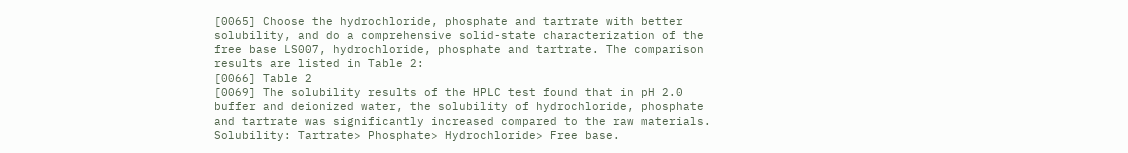[0065] Choose the hydrochloride, phosphate and tartrate with better solubility, and do a comprehensive solid-state characterization of the free base LS007, hydrochloride, phosphate and tartrate. The comparison results are listed in Table 2:
[0066] Table 2
[0069] The solubility results of the HPLC test found that in pH 2.0 buffer and deionized water, the solubility of hydrochloride, phosphate and tartrate was significantly increased compared to the raw materials. Solubility: Tartrate> Phosphate> Hydrochloride> Free base.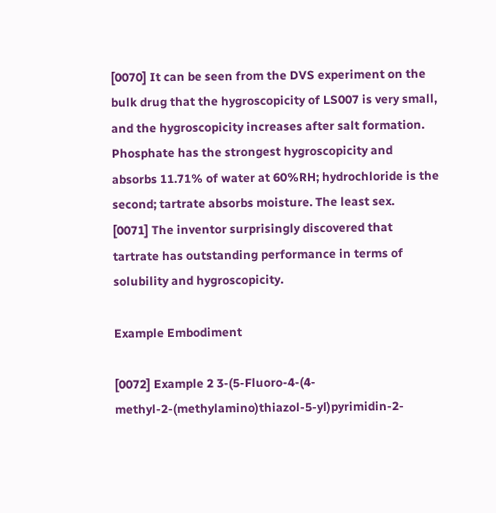[0070] It can be seen from the DVS experiment on the bulk drug that the hygroscopicity of LS007 is very small, and the hygroscopicity increases after salt formation. Phosphate has the strongest hygroscopicity and absorbs 11.71% of water at 60%RH; hydrochloride is the second; tartrate absorbs moisture. The least sex.
[0071] The inventor surprisingly discovered that tartrate has outstanding performance in terms of solubility and hygroscopicity.

Example Embodiment

[0072] Example 2 3-(5-Fluoro-4-(4-methyl-2-(methylamino)thiazol-5-yl)pyrimidin-2-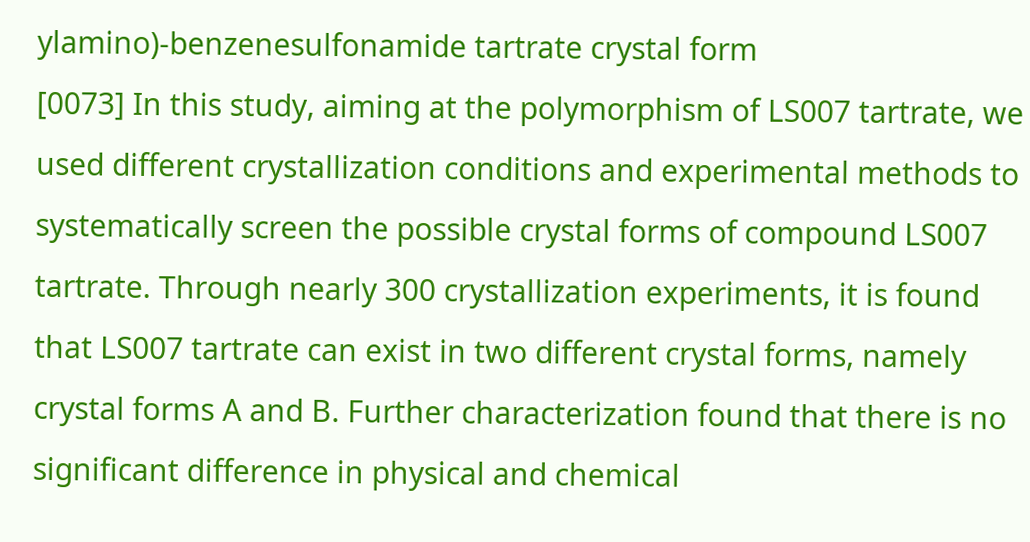ylamino)-benzenesulfonamide tartrate crystal form
[0073] In this study, aiming at the polymorphism of LS007 tartrate, we used different crystallization conditions and experimental methods to systematically screen the possible crystal forms of compound LS007 tartrate. Through nearly 300 crystallization experiments, it is found that LS007 tartrate can exist in two different crystal forms, namely crystal forms A and B. Further characterization found that there is no significant difference in physical and chemical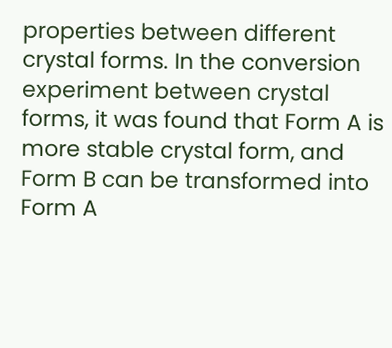properties between different crystal forms. In the conversion experiment between crystal forms, it was found that Form A is more stable crystal form, and Form B can be transformed into Form A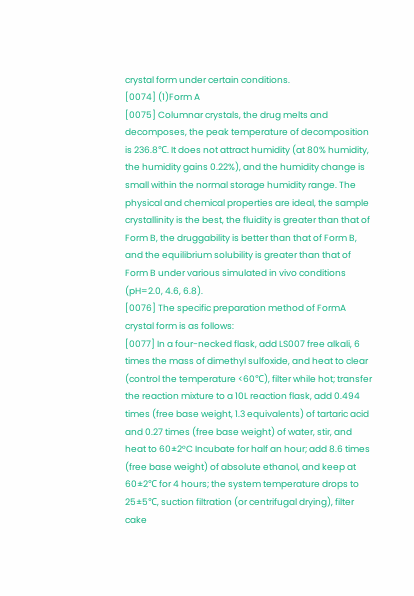crystal form under certain conditions.
[0074] (1)Form A
[0075] Columnar crystals, the drug melts and decomposes, the peak temperature of decomposition is 236.8℃. It does not attract humidity (at 80% humidity, the humidity gains 0.22%), and the humidity change is small within the normal storage humidity range. The physical and chemical properties are ideal, the sample crystallinity is the best, the fluidity is greater than that of Form B, the druggability is better than that of Form B, and the equilibrium solubility is greater than that of Form B under various simulated in vivo conditions (pH=2.0, 4.6, 6.8).
[0076] The specific preparation method of FormA crystal form is as follows:
[0077] In a four-necked flask, add LS007 free alkali, 6 times the mass of dimethyl sulfoxide, and heat to clear (control the temperature <60℃), filter while hot; transfer the reaction mixture to a 10L reaction flask, add 0.494 times (free base weight, 1.3 equivalents) of tartaric acid and 0.27 times (free base weight) of water, stir, and heat to 60±2°C Incubate for half an hour; add 8.6 times (free base weight) of absolute ethanol, and keep at 60±2℃ for 4 hours; the system temperature drops to 25±5℃, suction filtration (or centrifugal drying), filter cake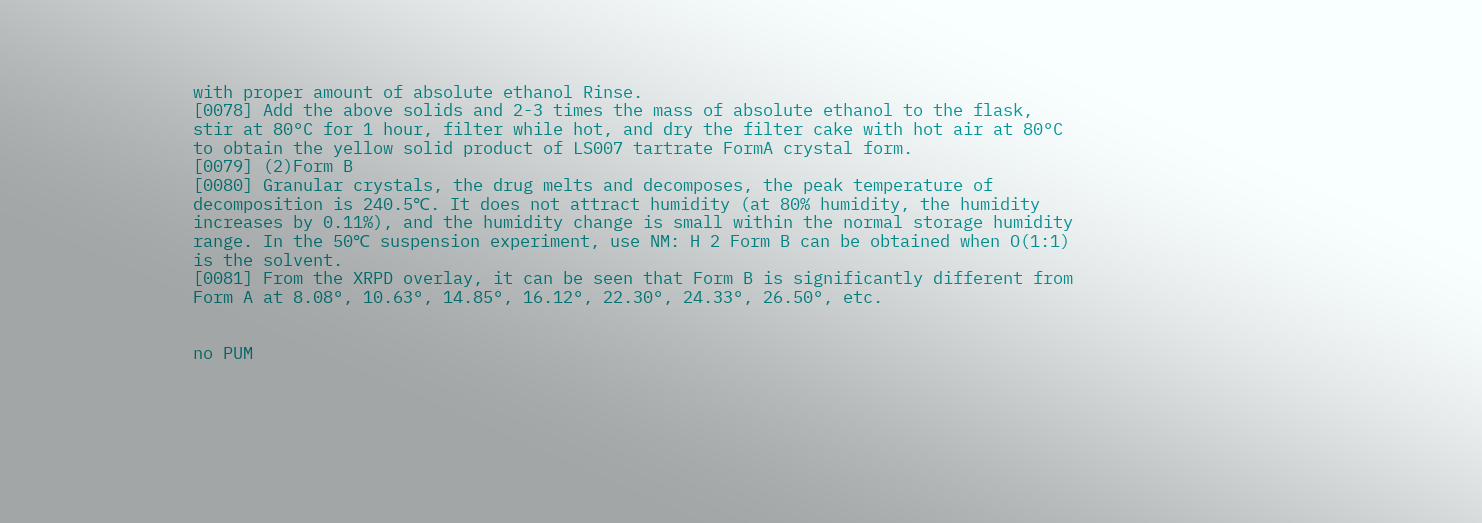with proper amount of absolute ethanol Rinse.
[0078] Add the above solids and 2-3 times the mass of absolute ethanol to the flask, stir at 80°C for 1 hour, filter while hot, and dry the filter cake with hot air at 80°C to obtain the yellow solid product of LS007 tartrate FormA crystal form.
[0079] (2)Form B
[0080] Granular crystals, the drug melts and decomposes, the peak temperature of decomposition is 240.5℃. It does not attract humidity (at 80% humidity, the humidity increases by 0.11%), and the humidity change is small within the normal storage humidity range. In the 50℃ suspension experiment, use NM: H 2 Form B can be obtained when O(1:1) is the solvent.
[0081] From the XRPD overlay, it can be seen that Form B is significantly different from Form A at 8.08°, 10.63°, 14.85°, 16.12°, 22.30°, 24.33°, 26.50°, etc.


no PUM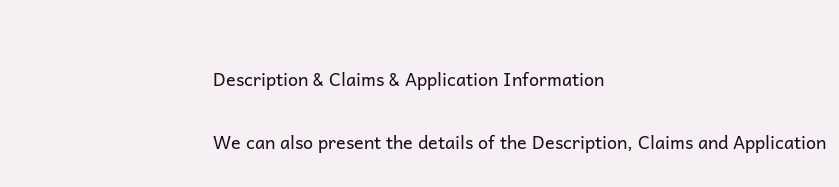Description & Claims & Application Information

We can also present the details of the Description, Claims and Application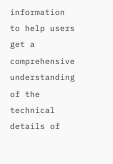information to help users get a comprehensive understanding of the technical details of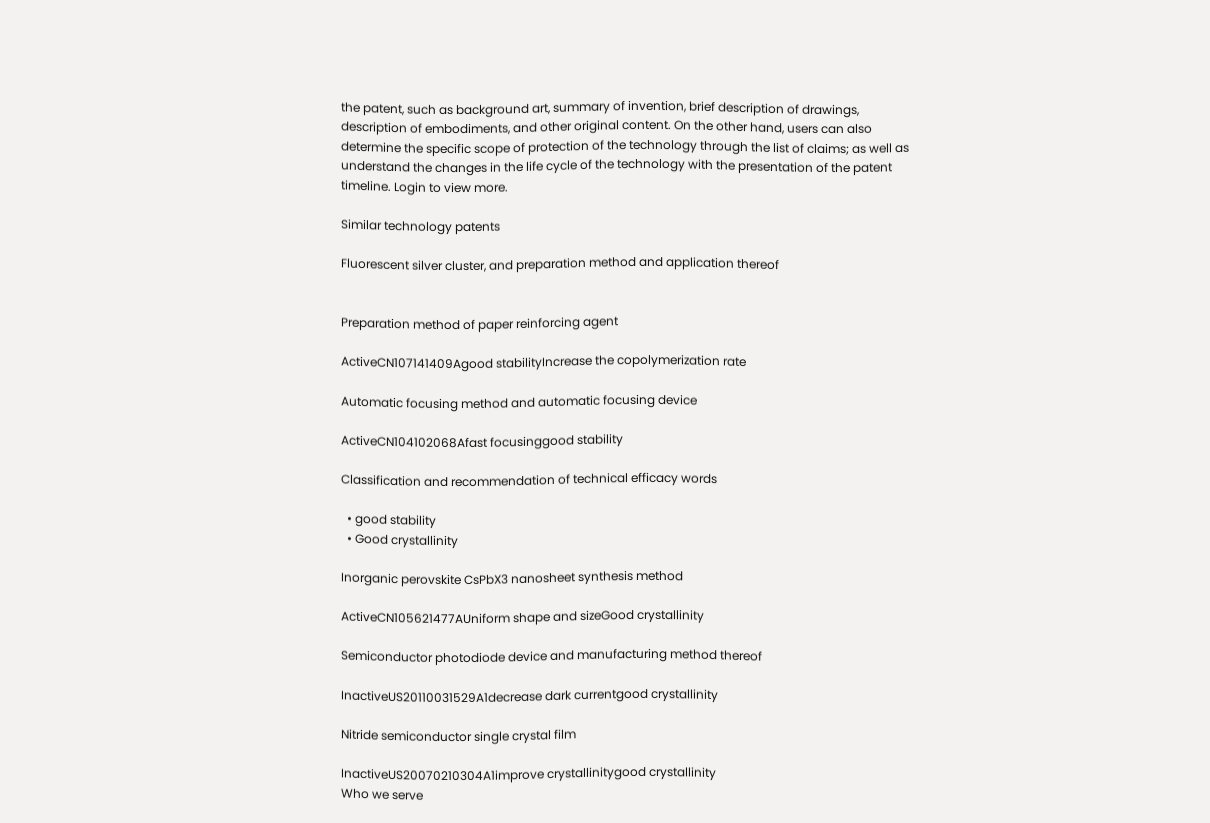the patent, such as background art, summary of invention, brief description of drawings, description of embodiments, and other original content. On the other hand, users can also determine the specific scope of protection of the technology through the list of claims; as well as understand the changes in the life cycle of the technology with the presentation of the patent timeline. Login to view more.

Similar technology patents

Fluorescent silver cluster, and preparation method and application thereof


Preparation method of paper reinforcing agent

ActiveCN107141409Agood stabilityIncrease the copolymerization rate

Automatic focusing method and automatic focusing device

ActiveCN104102068Afast focusinggood stability

Classification and recommendation of technical efficacy words

  • good stability
  • Good crystallinity

Inorganic perovskite CsPbX3 nanosheet synthesis method

ActiveCN105621477AUniform shape and sizeGood crystallinity

Semiconductor photodiode device and manufacturing method thereof

InactiveUS20110031529A1decrease dark currentgood crystallinity

Nitride semiconductor single crystal film

InactiveUS20070210304A1improve crystallinitygood crystallinity
Who we serve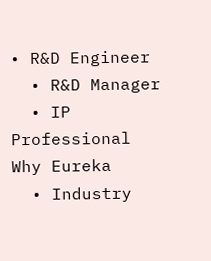• R&D Engineer
  • R&D Manager
  • IP Professional
Why Eureka
  • Industry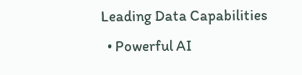Leading Data Capabilities
  • Powerful AI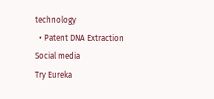technology
  • Patent DNA Extraction
Social media
Try Eureka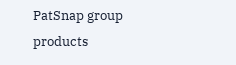PatSnap group products